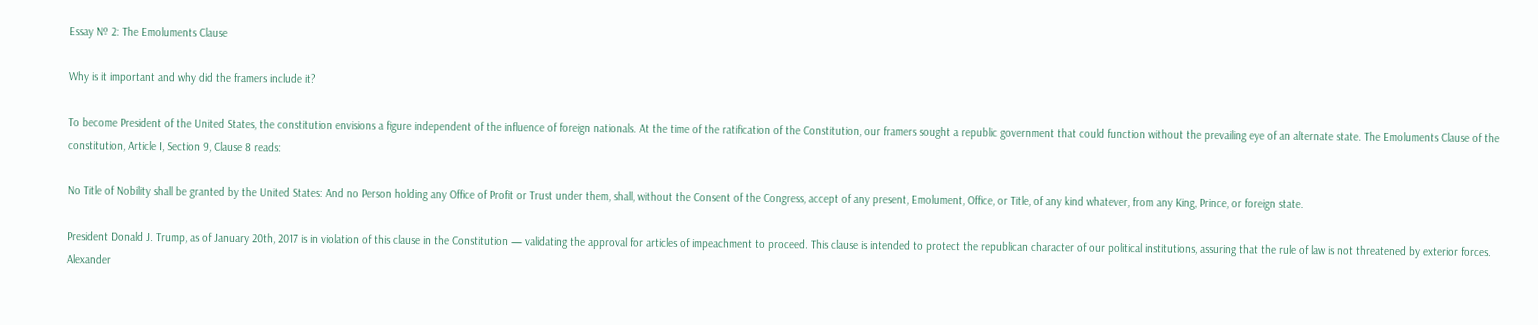Essay № 2: The Emoluments Clause

Why is it important and why did the framers include it?

To become President of the United States, the constitution envisions a figure independent of the influence of foreign nationals. At the time of the ratification of the Constitution, our framers sought a republic government that could function without the prevailing eye of an alternate state. The Emoluments Clause of the constitution, Article I, Section 9, Clause 8 reads:

No Title of Nobility shall be granted by the United States: And no Person holding any Office of Profit or Trust under them, shall, without the Consent of the Congress, accept of any present, Emolument, Office, or Title, of any kind whatever, from any King, Prince, or foreign state.

President Donald J. Trump, as of January 20th, 2017 is in violation of this clause in the Constitution — validating the approval for articles of impeachment to proceed. This clause is intended to protect the republican character of our political institutions, assuring that the rule of law is not threatened by exterior forces. Alexander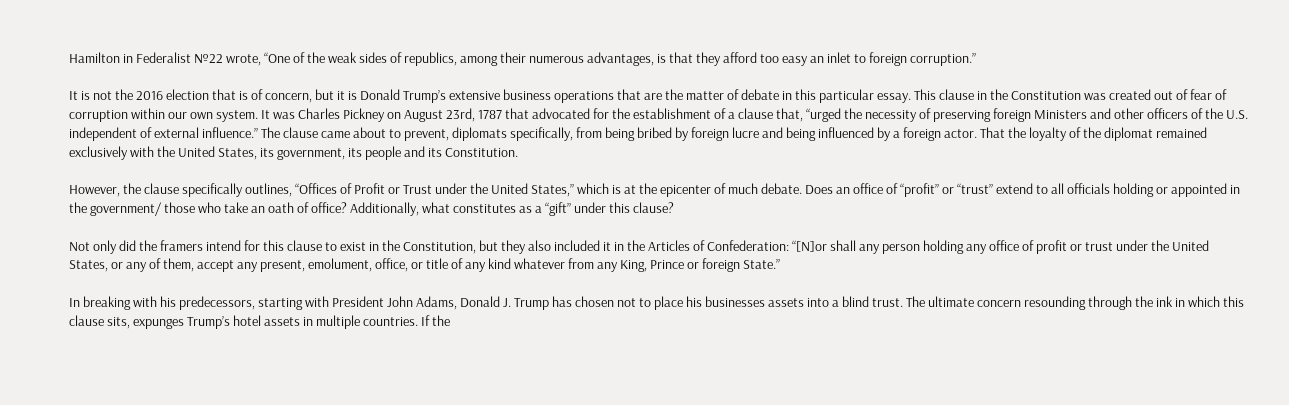Hamilton in Federalist №22 wrote, “One of the weak sides of republics, among their numerous advantages, is that they afford too easy an inlet to foreign corruption.”

It is not the 2016 election that is of concern, but it is Donald Trump’s extensive business operations that are the matter of debate in this particular essay. This clause in the Constitution was created out of fear of corruption within our own system. It was Charles Pickney on August 23rd, 1787 that advocated for the establishment of a clause that, “urged the necessity of preserving foreign Ministers and other officers of the U.S. independent of external influence.” The clause came about to prevent, diplomats specifically, from being bribed by foreign lucre and being influenced by a foreign actor. That the loyalty of the diplomat remained exclusively with the United States, its government, its people and its Constitution.

However, the clause specifically outlines, “Offices of Profit or Trust under the United States,” which is at the epicenter of much debate. Does an office of “profit” or “trust” extend to all officials holding or appointed in the government/ those who take an oath of office? Additionally, what constitutes as a “gift” under this clause?

Not only did the framers intend for this clause to exist in the Constitution, but they also included it in the Articles of Confederation: “[N]or shall any person holding any office of profit or trust under the United States, or any of them, accept any present, emolument, office, or title of any kind whatever from any King, Prince or foreign State.”

In breaking with his predecessors, starting with President John Adams, Donald J. Trump has chosen not to place his businesses assets into a blind trust. The ultimate concern resounding through the ink in which this clause sits, expunges Trump’s hotel assets in multiple countries. If the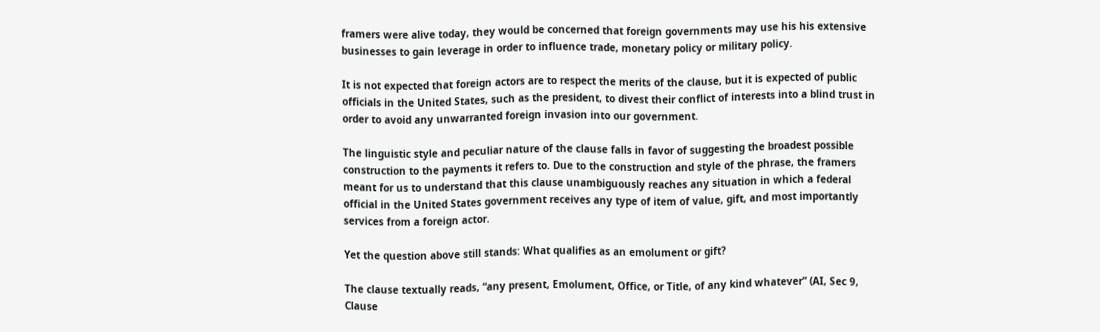framers were alive today, they would be concerned that foreign governments may use his his extensive businesses to gain leverage in order to influence trade, monetary policy or military policy.

It is not expected that foreign actors are to respect the merits of the clause, but it is expected of public officials in the United States, such as the president, to divest their conflict of interests into a blind trust in order to avoid any unwarranted foreign invasion into our government.

The linguistic style and peculiar nature of the clause falls in favor of suggesting the broadest possible construction to the payments it refers to. Due to the construction and style of the phrase, the framers meant for us to understand that this clause unambiguously reaches any situation in which a federal official in the United States government receives any type of item of value, gift, and most importantly services from a foreign actor.

Yet the question above still stands: What qualifies as an emolument or gift?

The clause textually reads, “any present, Emolument, Office, or Title, of any kind whatever” (AI, Sec 9, Clause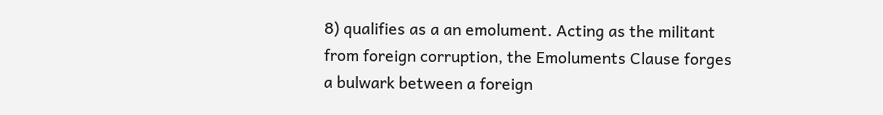8) qualifies as a an emolument. Acting as the militant from foreign corruption, the Emoluments Clause forges a bulwark between a foreign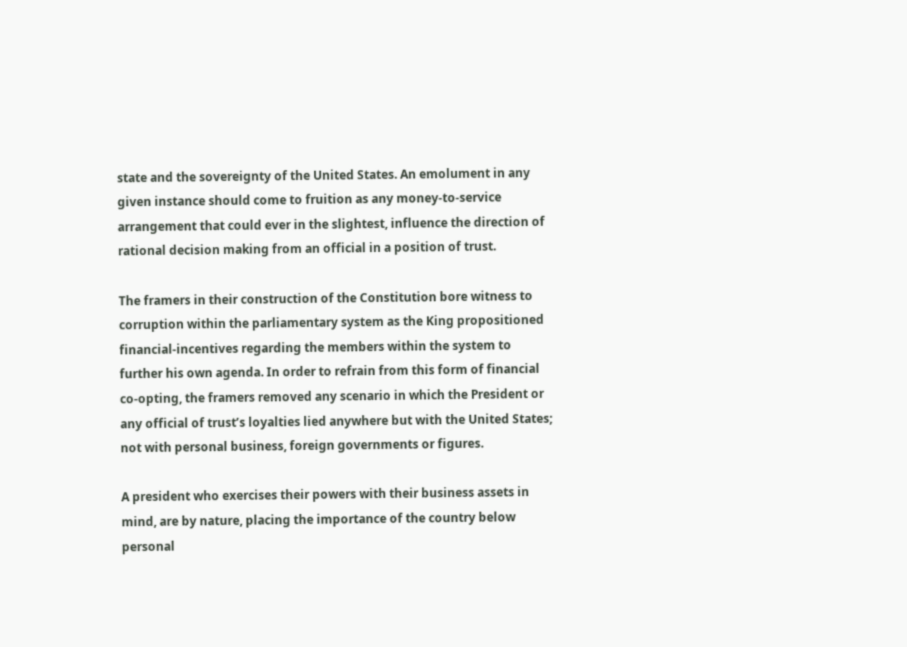state and the sovereignty of the United States. An emolument in any given instance should come to fruition as any money-to-service arrangement that could ever in the slightest, influence the direction of rational decision making from an official in a position of trust.

The framers in their construction of the Constitution bore witness to corruption within the parliamentary system as the King propositioned financial-incentives regarding the members within the system to further his own agenda. In order to refrain from this form of financial co-opting, the framers removed any scenario in which the President or any official of trust’s loyalties lied anywhere but with the United States; not with personal business, foreign governments or figures.

A president who exercises their powers with their business assets in mind, are by nature, placing the importance of the country below personal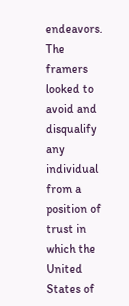endeavors. The framers looked to avoid and disqualify any individual from a position of trust in which the United States of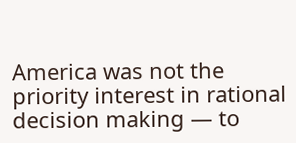America was not the priority interest in rational decision making — to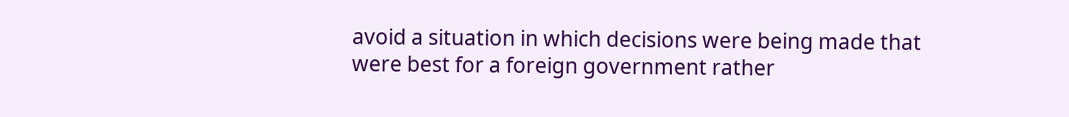avoid a situation in which decisions were being made that were best for a foreign government rather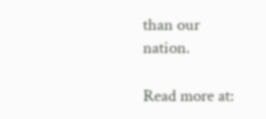than our nation.

Read more at: